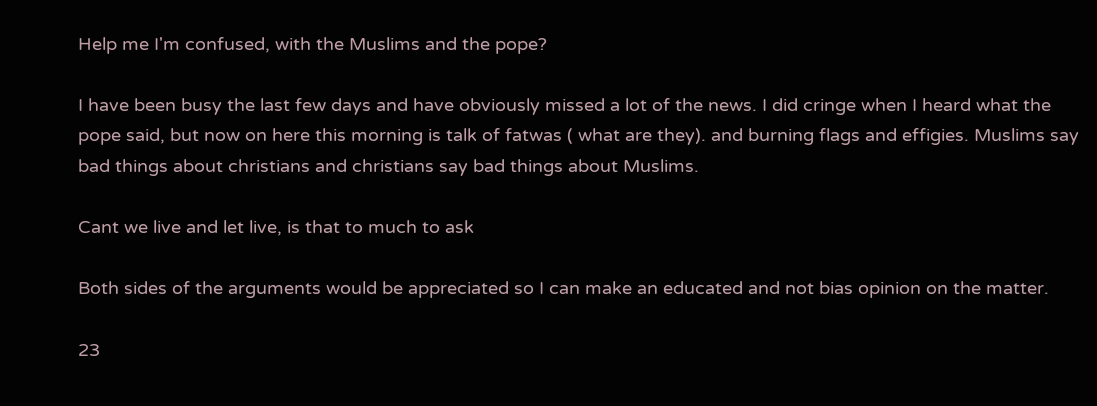Help me I'm confused, with the Muslims and the pope?

I have been busy the last few days and have obviously missed a lot of the news. I did cringe when I heard what the pope said, but now on here this morning is talk of fatwas ( what are they). and burning flags and effigies. Muslims say bad things about christians and christians say bad things about Muslims.

Cant we live and let live, is that to much to ask

Both sides of the arguments would be appreciated so I can make an educated and not bias opinion on the matter.

23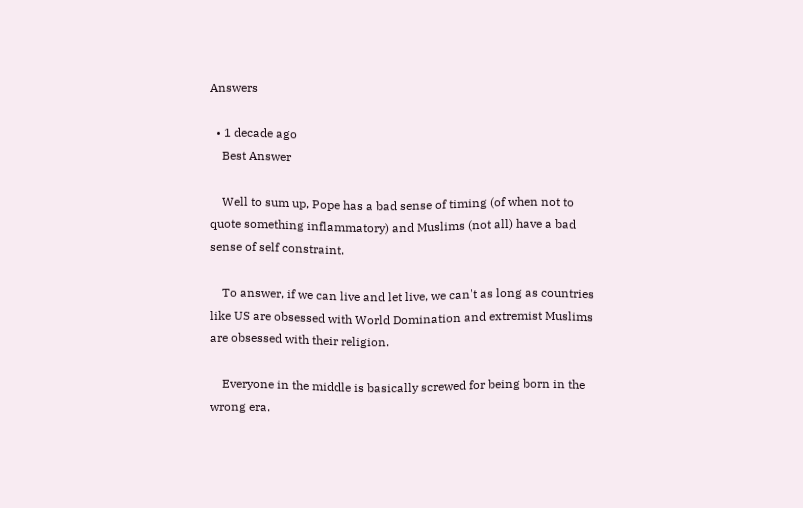Answers

  • 1 decade ago
    Best Answer

    Well to sum up, Pope has a bad sense of timing (of when not to quote something inflammatory) and Muslims (not all) have a bad sense of self constraint.

    To answer, if we can live and let live, we can't as long as countries like US are obsessed with World Domination and extremist Muslims are obsessed with their religion.

    Everyone in the middle is basically screwed for being born in the wrong era.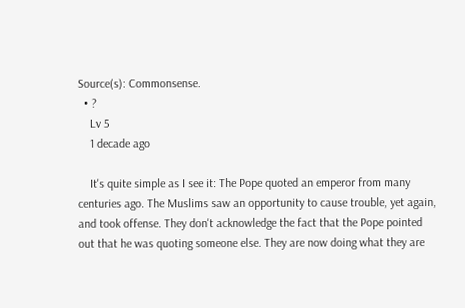Source(s): Commonsense.
  • ?
    Lv 5
    1 decade ago

    It's quite simple as I see it: The Pope quoted an emperor from many centuries ago. The Muslims saw an opportunity to cause trouble, yet again, and took offense. They don't acknowledge the fact that the Pope pointed out that he was quoting someone else. They are now doing what they are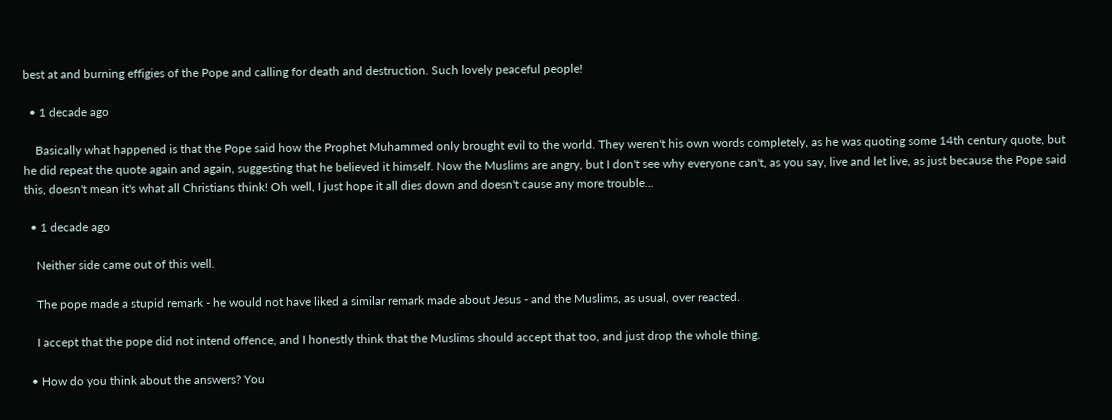best at and burning effigies of the Pope and calling for death and destruction. Such lovely peaceful people!

  • 1 decade ago

    Basically what happened is that the Pope said how the Prophet Muhammed only brought evil to the world. They weren't his own words completely, as he was quoting some 14th century quote, but he did repeat the quote again and again, suggesting that he believed it himself. Now the Muslims are angry, but I don't see why everyone can't, as you say, live and let live, as just because the Pope said this, doesn't mean it's what all Christians think! Oh well, I just hope it all dies down and doesn't cause any more trouble...

  • 1 decade ago

    Neither side came out of this well.

    The pope made a stupid remark - he would not have liked a similar remark made about Jesus - and the Muslims, as usual, over reacted.

    I accept that the pope did not intend offence, and I honestly think that the Muslims should accept that too, and just drop the whole thing.

  • How do you think about the answers? You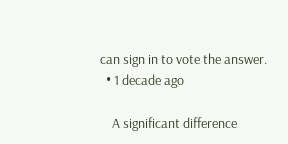can sign in to vote the answer.
  • 1 decade ago

    A significant difference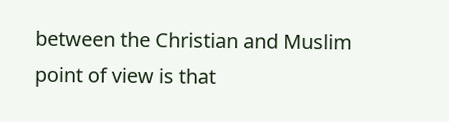between the Christian and Muslim point of view is that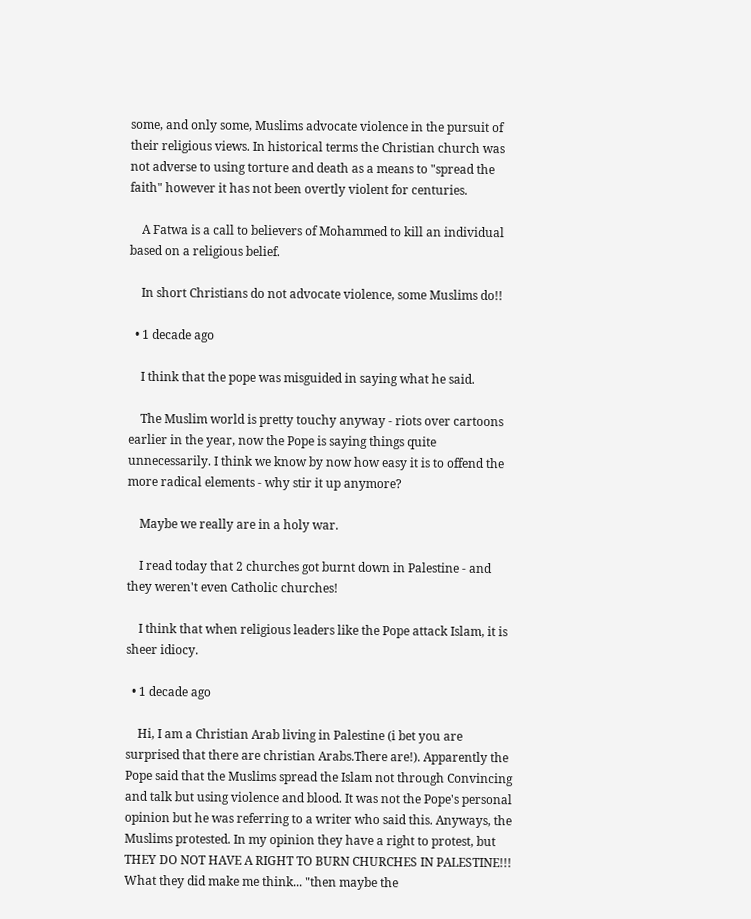some, and only some, Muslims advocate violence in the pursuit of their religious views. In historical terms the Christian church was not adverse to using torture and death as a means to "spread the faith" however it has not been overtly violent for centuries.

    A Fatwa is a call to believers of Mohammed to kill an individual based on a religious belief.

    In short Christians do not advocate violence, some Muslims do!!

  • 1 decade ago

    I think that the pope was misguided in saying what he said.

    The Muslim world is pretty touchy anyway - riots over cartoons earlier in the year, now the Pope is saying things quite unnecessarily. I think we know by now how easy it is to offend the more radical elements - why stir it up anymore?

    Maybe we really are in a holy war.

    I read today that 2 churches got burnt down in Palestine - and they weren't even Catholic churches!

    I think that when religious leaders like the Pope attack Islam, it is sheer idiocy.

  • 1 decade ago

    Hi, I am a Christian Arab living in Palestine (i bet you are surprised that there are christian Arabs.There are!). Apparently the Pope said that the Muslims spread the Islam not through Convincing and talk but using violence and blood. It was not the Pope's personal opinion but he was referring to a writer who said this. Anyways, the Muslims protested. In my opinion they have a right to protest, but THEY DO NOT HAVE A RIGHT TO BURN CHURCHES IN PALESTINE!!! What they did make me think... "then maybe the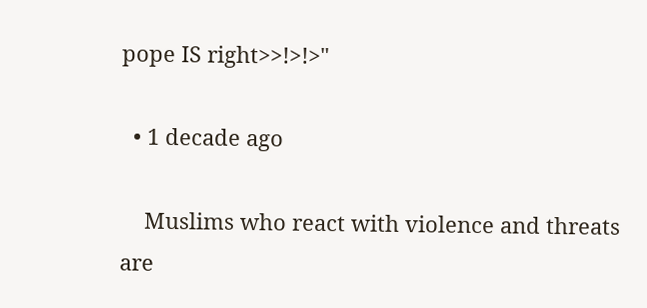pope IS right>>!>!>"

  • 1 decade ago

    Muslims who react with violence and threats are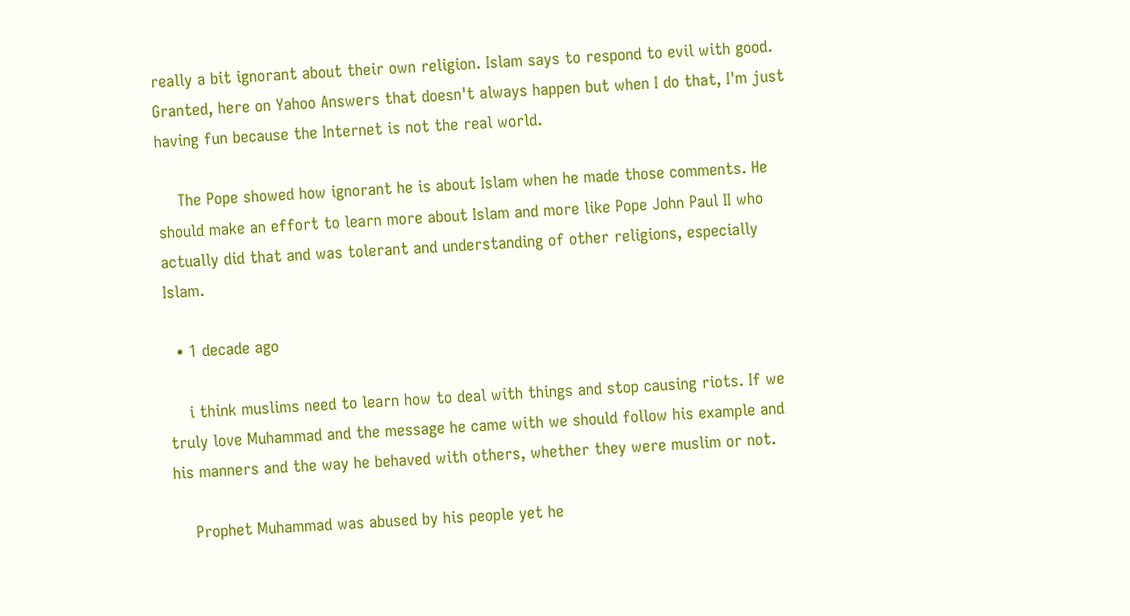really a bit ignorant about their own religion. Islam says to respond to evil with good. Granted, here on Yahoo Answers that doesn't always happen but when I do that, I'm just having fun because the Internet is not the real world.

    The Pope showed how ignorant he is about Islam when he made those comments. He should make an effort to learn more about Islam and more like Pope John Paul II who actually did that and was tolerant and understanding of other religions, especially Islam.

  • 1 decade ago

    i think muslims need to learn how to deal with things and stop causing riots. If we truly love Muhammad and the message he came with we should follow his example and his manners and the way he behaved with others, whether they were muslim or not.

    Prophet Muhammad was abused by his people yet he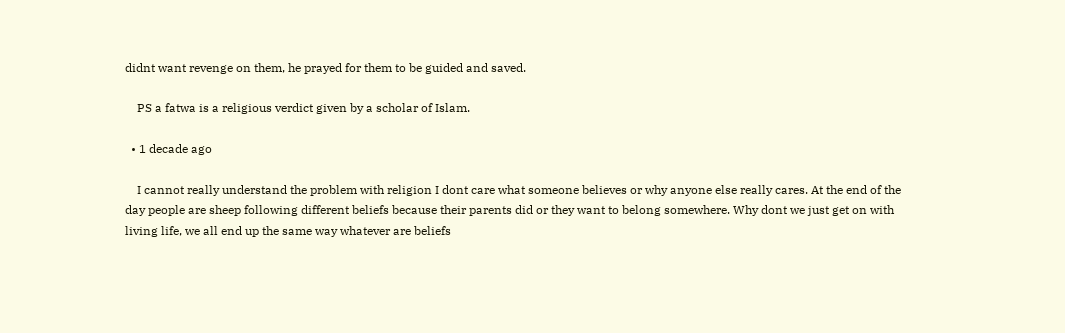didnt want revenge on them, he prayed for them to be guided and saved.

    PS a fatwa is a religious verdict given by a scholar of Islam.

  • 1 decade ago

    I cannot really understand the problem with religion I dont care what someone believes or why anyone else really cares. At the end of the day people are sheep following different beliefs because their parents did or they want to belong somewhere. Why dont we just get on with living life, we all end up the same way whatever are beliefs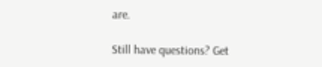are.

Still have questions? Get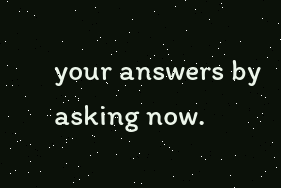your answers by asking now.